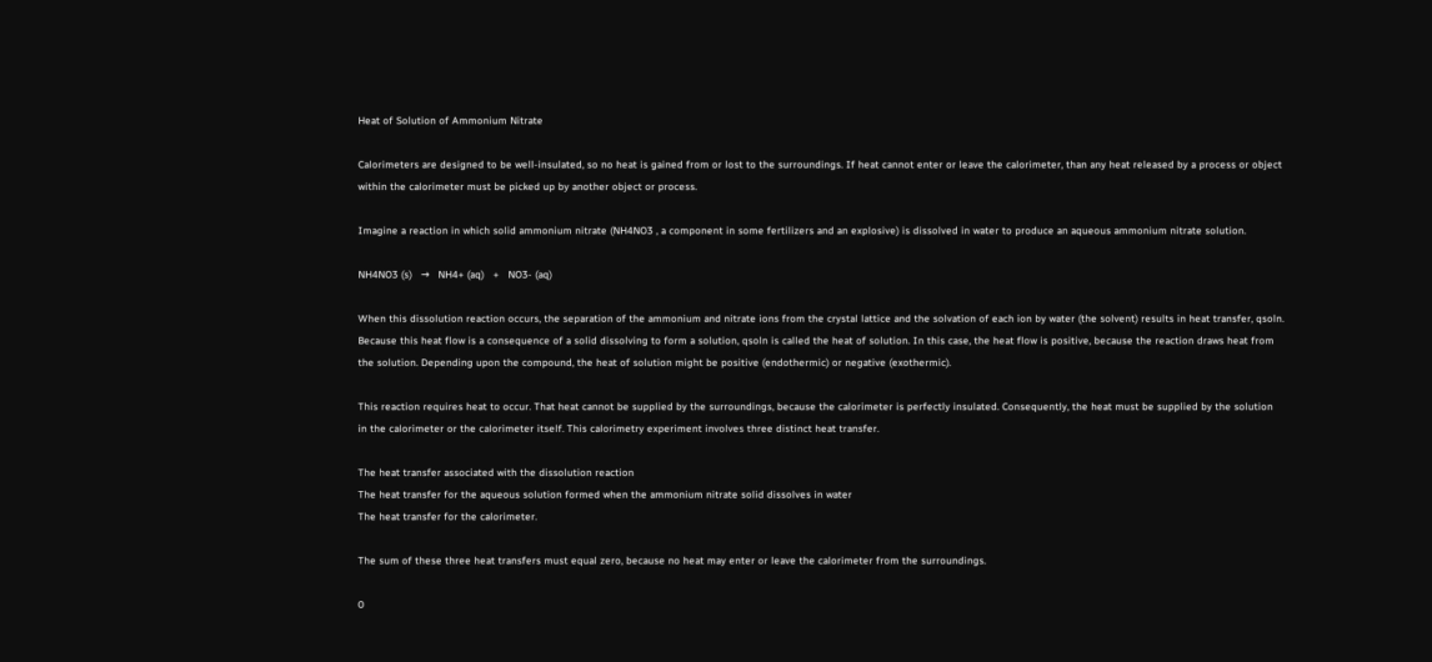Heat of Solution of Ammonium Nitrate

Calorimeters are designed to be well-insulated, so no heat is gained from or lost to the surroundings. If heat cannot enter or leave the calorimeter, than any heat released by a process or object within the calorimeter must be picked up by another object or process.

Imagine a reaction in which solid ammonium nitrate (NH4NO3 , a component in some fertilizers and an explosive) is dissolved in water to produce an aqueous ammonium nitrate solution.

NH4NO3 (s)   →   NH4+ (aq)   +   NO3- (aq)

When this dissolution reaction occurs, the separation of the ammonium and nitrate ions from the crystal lattice and the solvation of each ion by water (the solvent) results in heat transfer, qsoln. Because this heat flow is a consequence of a solid dissolving to form a solution, qsoln is called the heat of solution. In this case, the heat flow is positive, because the reaction draws heat from the solution. Depending upon the compound, the heat of solution might be positive (endothermic) or negative (exothermic).

This reaction requires heat to occur. That heat cannot be supplied by the surroundings, because the calorimeter is perfectly insulated. Consequently, the heat must be supplied by the solution in the calorimeter or the calorimeter itself. This calorimetry experiment involves three distinct heat transfer.

The heat transfer associated with the dissolution reaction
The heat transfer for the aqueous solution formed when the ammonium nitrate solid dissolves in water
The heat transfer for the calorimeter.

The sum of these three heat transfers must equal zero, because no heat may enter or leave the calorimeter from the surroundings.

0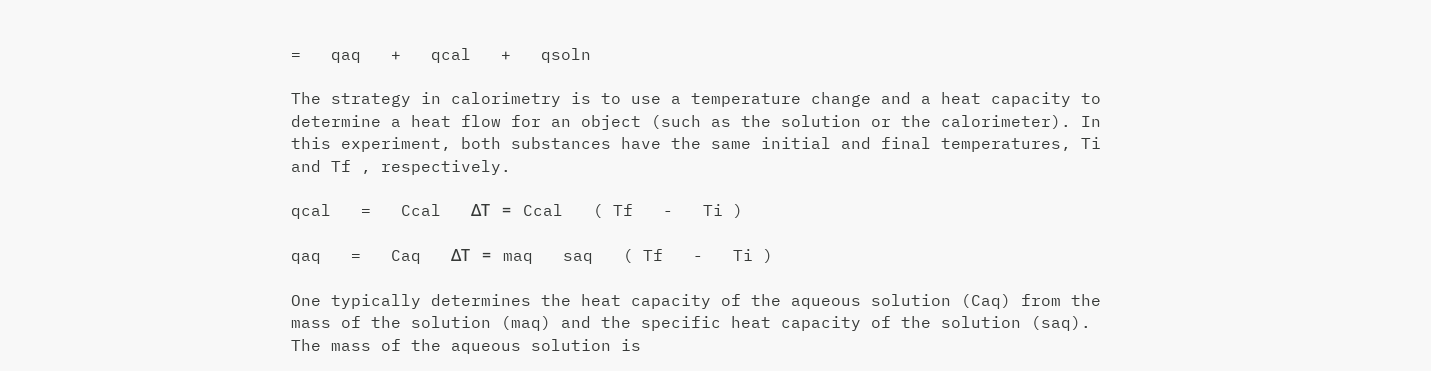=   qaq   +   qcal   +   qsoln

The strategy in calorimetry is to use a temperature change and a heat capacity to determine a heat flow for an object (such as the solution or the calorimeter). In this experiment, both substances have the same initial and final temperatures, Ti and Tf , respectively.

qcal   =   Ccal   ΔT   =   Ccal   ( Tf   -   Ti )

qaq   =   Caq   ΔT   =   maq   saq   ( Tf   -   Ti )

One typically determines the heat capacity of the aqueous solution (Caq) from the mass of the solution (maq) and the specific heat capacity of the solution (saq). The mass of the aqueous solution is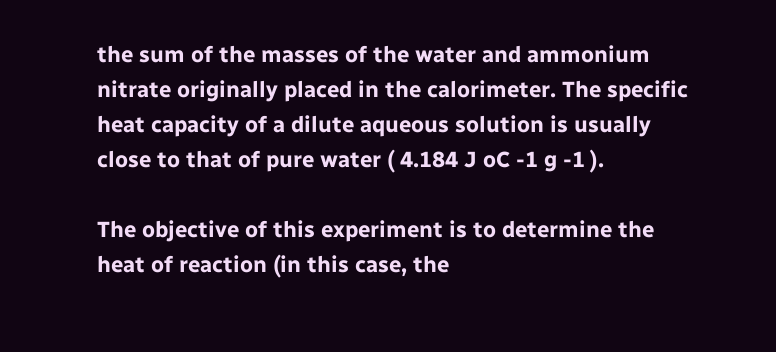the sum of the masses of the water and ammonium nitrate originally placed in the calorimeter. The specific heat capacity of a dilute aqueous solution is usually close to that of pure water ( 4.184 J oC -1 g -1 ).

The objective of this experiment is to determine the heat of reaction (in this case, the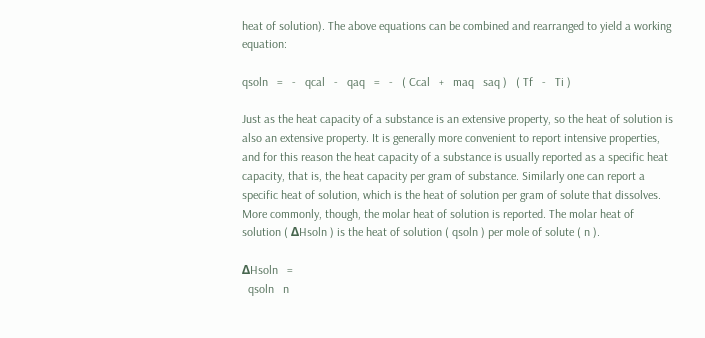heat of solution). The above equations can be combined and rearranged to yield a working equation:

qsoln   =   -   qcal   -   qaq   =   -   ( Ccal   +   maq   saq )   ( Tf   -   Ti )

Just as the heat capacity of a substance is an extensive property, so the heat of solution is also an extensive property. It is generally more convenient to report intensive properties, and for this reason the heat capacity of a substance is usually reported as a specific heat capacity, that is, the heat capacity per gram of substance. Similarly one can report a specific heat of solution, which is the heat of solution per gram of solute that dissolves. More commonly, though, the molar heat of solution is reported. The molar heat of solution ( ΔHsoln ) is the heat of solution ( qsoln ) per mole of solute ( n ).

ΔHsoln   =
  qsoln   n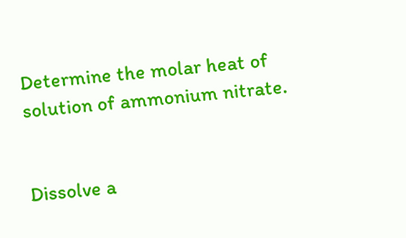Determine the molar heat of solution of ammonium nitrate.


Dissolve a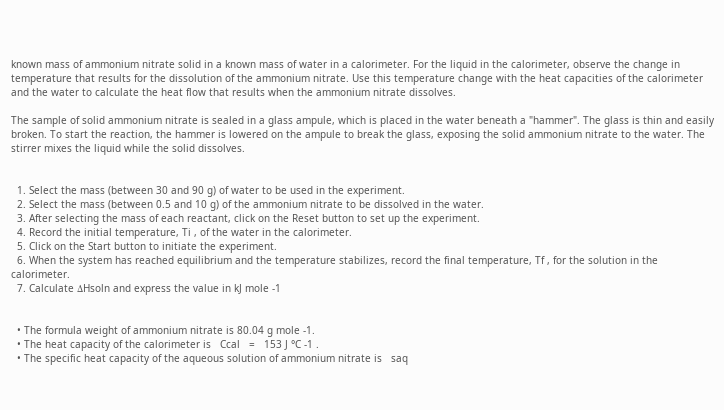known mass of ammonium nitrate solid in a known mass of water in a calorimeter. For the liquid in the calorimeter, observe the change in temperature that results for the dissolution of the ammonium nitrate. Use this temperature change with the heat capacities of the calorimeter and the water to calculate the heat flow that results when the ammonium nitrate dissolves.

The sample of solid ammonium nitrate is sealed in a glass ampule, which is placed in the water beneath a "hammer". The glass is thin and easily broken. To start the reaction, the hammer is lowered on the ampule to break the glass, exposing the solid ammonium nitrate to the water. The stirrer mixes the liquid while the solid dissolves.


  1. Select the mass (between 30 and 90 g) of water to be used in the experiment.
  2. Select the mass (between 0.5 and 10 g) of the ammonium nitrate to be dissolved in the water.
  3. After selecting the mass of each reactant, click on the Reset button to set up the experiment.
  4. Record the initial temperature, Ti , of the water in the calorimeter.
  5. Click on the Start button to initiate the experiment.
  6. When the system has reached equilibrium and the temperature stabilizes, record the final temperature, Tf , for the solution in the calorimeter.
  7. Calculate ΔHsoln and express the value in kJ mole -1


  • The formula weight of ammonium nitrate is 80.04 g mole -1.
  • The heat capacity of the calorimeter is   Ccal   =   153 J °C -1 .
  • The specific heat capacity of the aqueous solution of ammonium nitrate is   saq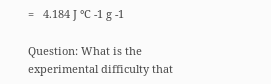=   4.184 J °C -1 g -1

Question: What is the experimental difficulty that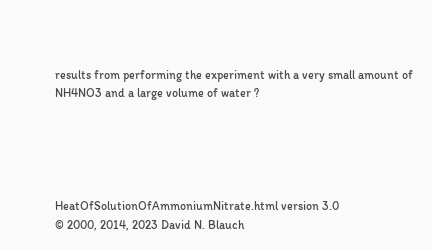results from performing the experiment with a very small amount of NH4NO3 and a large volume of water ?





HeatOfSolutionOfAmmoniumNitrate.html version 3.0
© 2000, 2014, 2023 David N. Blauch